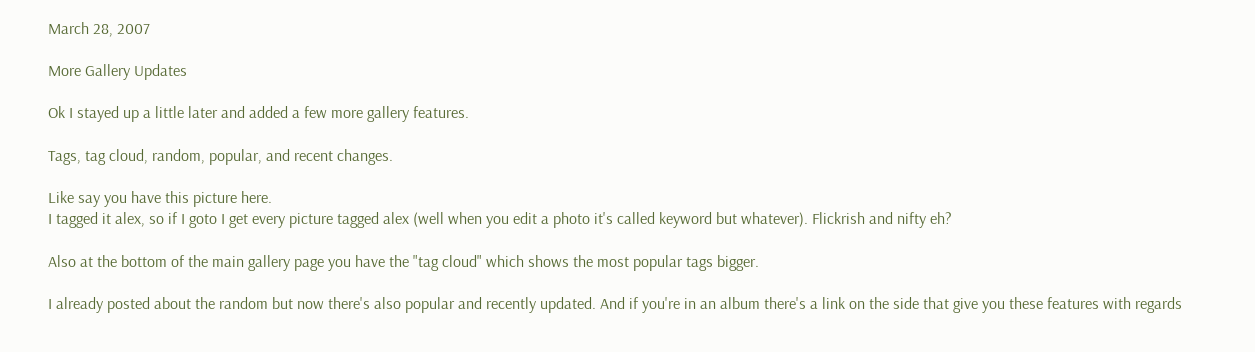March 28, 2007

More Gallery Updates

Ok I stayed up a little later and added a few more gallery features.

Tags, tag cloud, random, popular, and recent changes.

Like say you have this picture here.
I tagged it alex, so if I goto I get every picture tagged alex (well when you edit a photo it's called keyword but whatever). Flickrish and nifty eh?

Also at the bottom of the main gallery page you have the "tag cloud" which shows the most popular tags bigger.

I already posted about the random but now there's also popular and recently updated. And if you're in an album there's a link on the side that give you these features with regards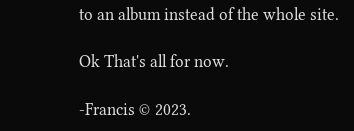to an album instead of the whole site.

Ok That's all for now.

-Francis © 2023.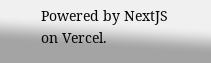Powered by NextJS on Vercel.